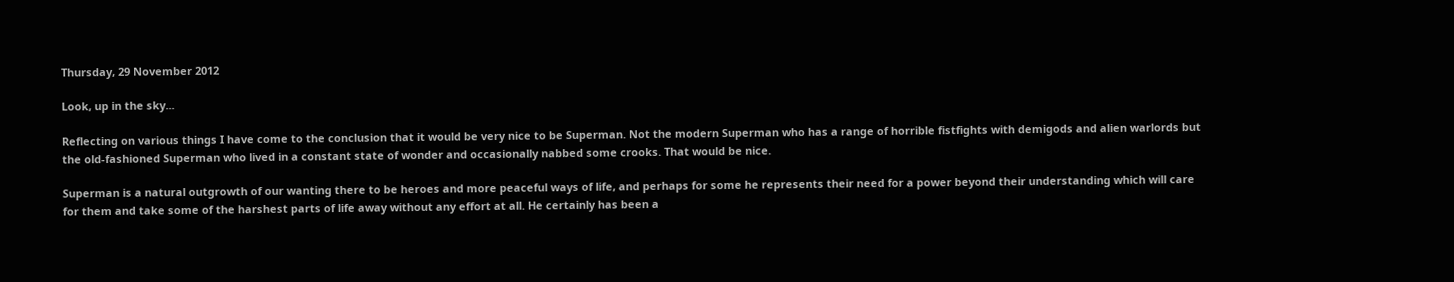Thursday, 29 November 2012

Look, up in the sky...

Reflecting on various things I have come to the conclusion that it would be very nice to be Superman. Not the modern Superman who has a range of horrible fistfights with demigods and alien warlords but the old-fashioned Superman who lived in a constant state of wonder and occasionally nabbed some crooks. That would be nice.

Superman is a natural outgrowth of our wanting there to be heroes and more peaceful ways of life, and perhaps for some he represents their need for a power beyond their understanding which will care for them and take some of the harshest parts of life away without any effort at all. He certainly has been a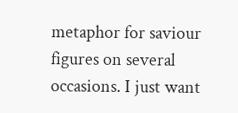metaphor for saviour figures on several occasions. I just want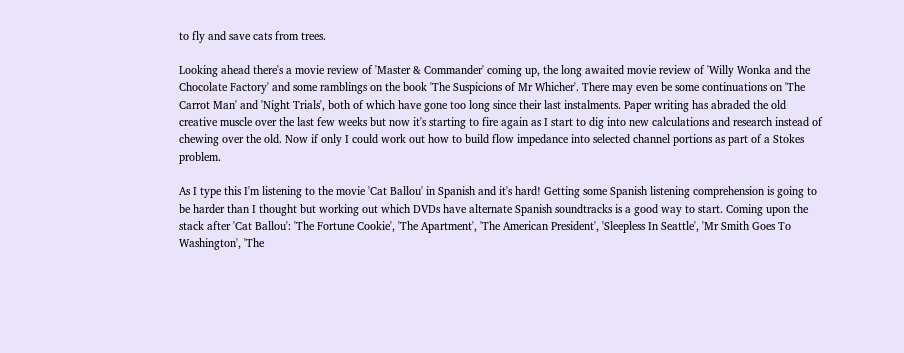to fly and save cats from trees.

Looking ahead there's a movie review of 'Master & Commander' coming up, the long awaited movie review of 'Willy Wonka and the Chocolate Factory' and some ramblings on the book 'The Suspicions of Mr Whicher'. There may even be some continuations on 'The Carrot Man' and 'Night Trials', both of which have gone too long since their last instalments. Paper writing has abraded the old creative muscle over the last few weeks but now it's starting to fire again as I start to dig into new calculations and research instead of chewing over the old. Now if only I could work out how to build flow impedance into selected channel portions as part of a Stokes problem.

As I type this I'm listening to the movie 'Cat Ballou' in Spanish and it's hard! Getting some Spanish listening comprehension is going to be harder than I thought but working out which DVDs have alternate Spanish soundtracks is a good way to start. Coming upon the stack after 'Cat Ballou': 'The Fortune Cookie', 'The Apartment', 'The American President', 'Sleepless In Seattle', 'Mr Smith Goes To Washington', 'The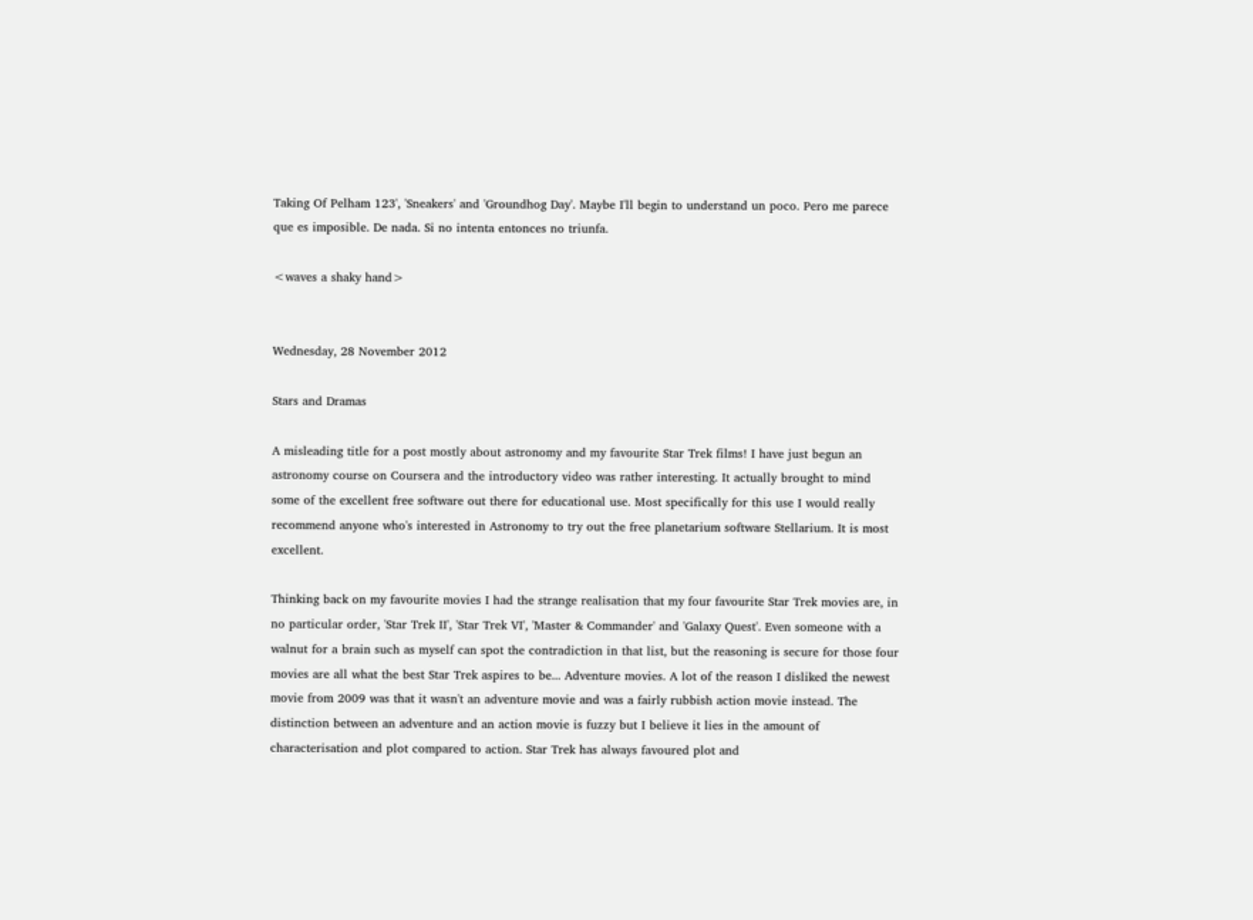Taking Of Pelham 123', 'Sneakers' and 'Groundhog Day'. Maybe I'll begin to understand un poco. Pero me parece que es imposible. De nada. Si no intenta entonces no triunfa.

<waves a shaky hand>


Wednesday, 28 November 2012

Stars and Dramas

A misleading title for a post mostly about astronomy and my favourite Star Trek films! I have just begun an astronomy course on Coursera and the introductory video was rather interesting. It actually brought to mind some of the excellent free software out there for educational use. Most specifically for this use I would really recommend anyone who's interested in Astronomy to try out the free planetarium software Stellarium. It is most excellent.

Thinking back on my favourite movies I had the strange realisation that my four favourite Star Trek movies are, in no particular order, 'Star Trek II', 'Star Trek VI', 'Master & Commander' and 'Galaxy Quest'. Even someone with a walnut for a brain such as myself can spot the contradiction in that list, but the reasoning is secure for those four movies are all what the best Star Trek aspires to be... Adventure movies. A lot of the reason I disliked the newest movie from 2009 was that it wasn't an adventure movie and was a fairly rubbish action movie instead. The distinction between an adventure and an action movie is fuzzy but I believe it lies in the amount of characterisation and plot compared to action. Star Trek has always favoured plot and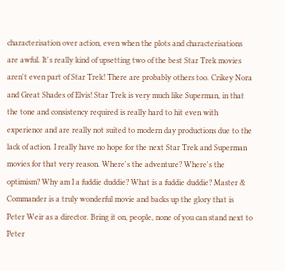characterisation over action, even when the plots and characterisations are awful. It's really kind of upsetting two of the best Star Trek movies aren't even part of Star Trek! There are probably others too. Crikey Nora and Great Shades of Elvis! Star Trek is very much like Superman, in that the tone and consistency required is really hard to hit even with experience and are really not suited to modern day productions due to the lack of action. I really have no hope for the next Star Trek and Superman movies for that very reason. Where's the adventure? Where's the optimism? Why am I a fuddie duddie? What is a fuddie duddie? Master & Commander is a truly wonderful movie and backs up the glory that is Peter Weir as a director. Bring it on, people, none of you can stand next to Peter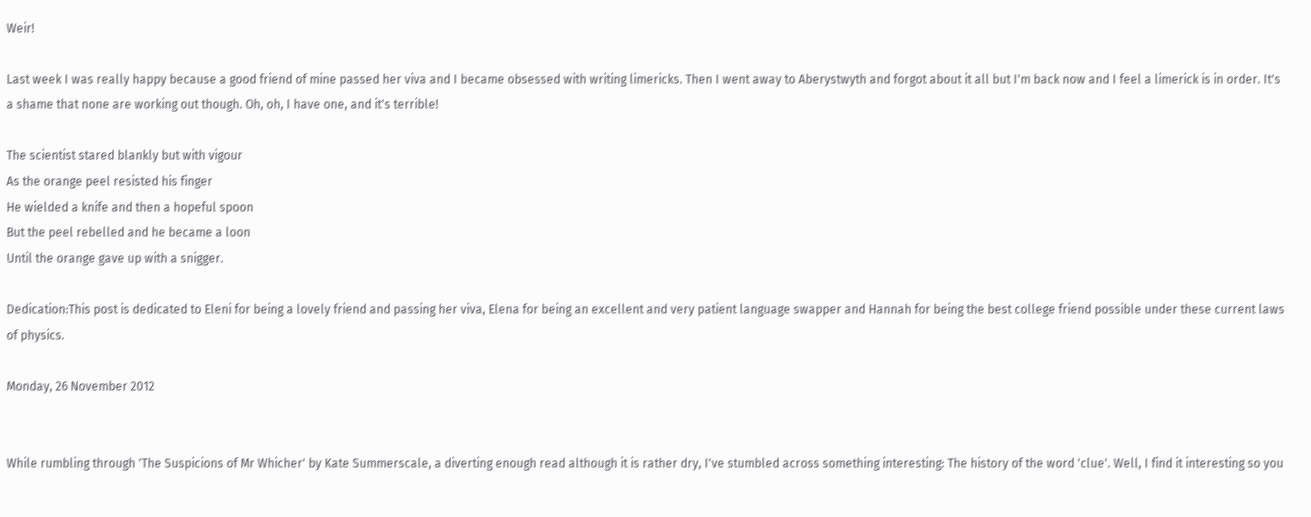Weir!

Last week I was really happy because a good friend of mine passed her viva and I became obsessed with writing limericks. Then I went away to Aberystwyth and forgot about it all but I'm back now and I feel a limerick is in order. It's a shame that none are working out though. Oh, oh, I have one, and it's terrible!

The scientist stared blankly but with vigour
As the orange peel resisted his finger
He wielded a knife and then a hopeful spoon
But the peel rebelled and he became a loon
Until the orange gave up with a snigger.

Dedication:This post is dedicated to Eleni for being a lovely friend and passing her viva, Elena for being an excellent and very patient language swapper and Hannah for being the best college friend possible under these current laws of physics.

Monday, 26 November 2012


While rumbling through 'The Suspicions of Mr Whicher' by Kate Summerscale, a diverting enough read although it is rather dry, I've stumbled across something interesting: The history of the word 'clue'. Well, I find it interesting so you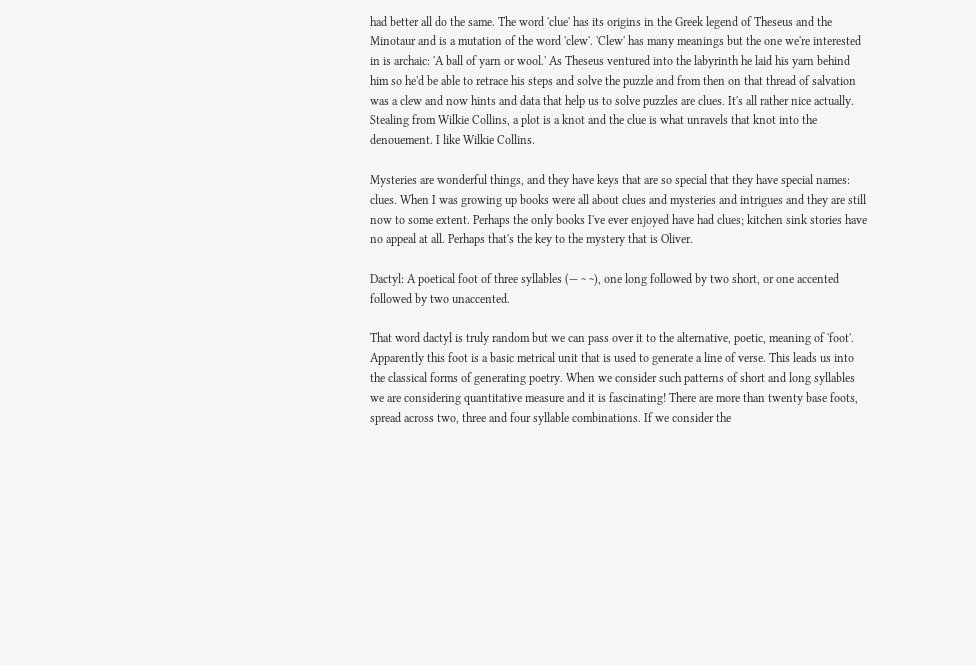had better all do the same. The word 'clue' has its origins in the Greek legend of Theseus and the Minotaur and is a mutation of the word 'clew'. 'Clew' has many meanings but the one we're interested in is archaic: 'A ball of yarn or wool.' As Theseus ventured into the labyrinth he laid his yarn behind him so he'd be able to retrace his steps and solve the puzzle and from then on that thread of salvation was a clew and now hints and data that help us to solve puzzles are clues. It's all rather nice actually. Stealing from Wilkie Collins, a plot is a knot and the clue is what unravels that knot into the denouement. I like Wilkie Collins.

Mysteries are wonderful things, and they have keys that are so special that they have special names: clues. When I was growing up books were all about clues and mysteries and intrigues and they are still now to some extent. Perhaps the only books I've ever enjoyed have had clues; kitchen sink stories have no appeal at all. Perhaps that's the key to the mystery that is Oliver.

Dactyl: A poetical foot of three syllables (— ~ ~), one long followed by two short, or one accented followed by two unaccented.

That word dactyl is truly random but we can pass over it to the alternative, poetic, meaning of 'foot'. Apparently this foot is a basic metrical unit that is used to generate a line of verse. This leads us into the classical forms of generating poetry. When we consider such patterns of short and long syllables we are considering quantitative measure and it is fascinating! There are more than twenty base foots, spread across two, three and four syllable combinations. If we consider the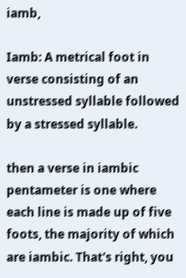iamb,

Iamb: A metrical foot in verse consisting of an unstressed syllable followed by a stressed syllable.

then a verse in iambic pentameter is one where each line is made up of five foots, the majority of which are iambic. That's right, you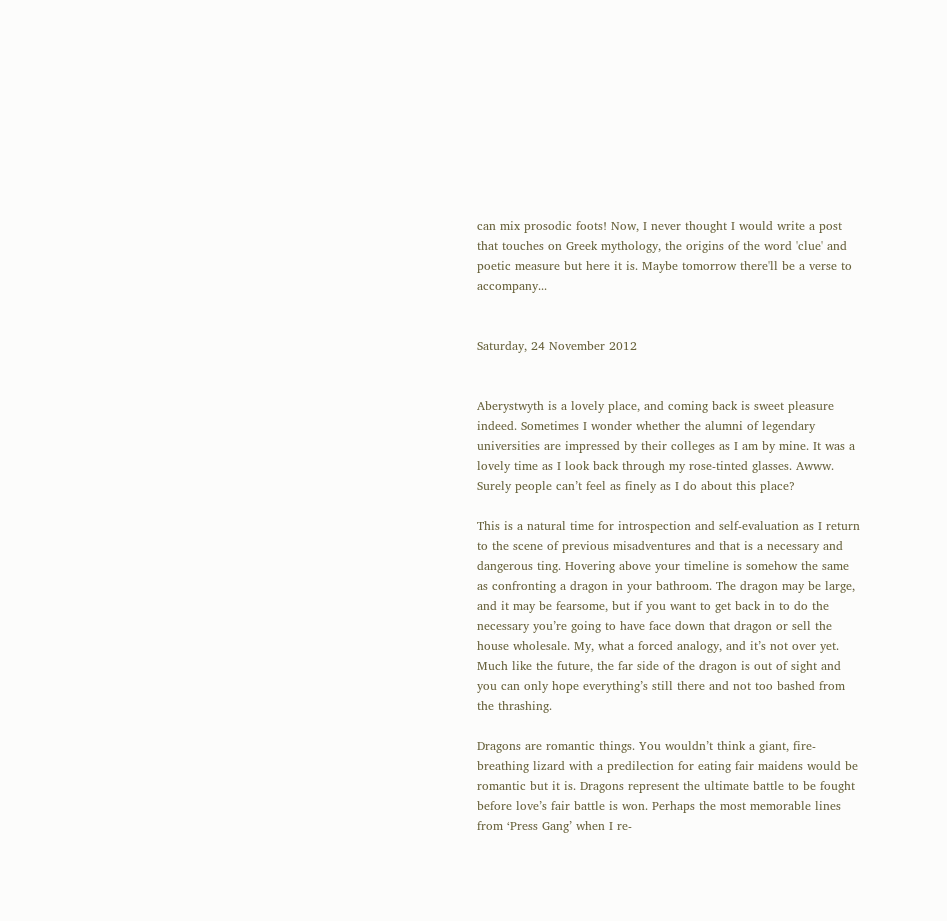can mix prosodic foots! Now, I never thought I would write a post that touches on Greek mythology, the origins of the word 'clue' and poetic measure but here it is. Maybe tomorrow there'll be a verse to accompany...


Saturday, 24 November 2012


Aberystwyth is a lovely place, and coming back is sweet pleasure indeed. Sometimes I wonder whether the alumni of legendary universities are impressed by their colleges as I am by mine. It was a lovely time as I look back through my rose-tinted glasses. Awww. Surely people can’t feel as finely as I do about this place?

This is a natural time for introspection and self-evaluation as I return to the scene of previous misadventures and that is a necessary and dangerous ting. Hovering above your timeline is somehow the same as confronting a dragon in your bathroom. The dragon may be large, and it may be fearsome, but if you want to get back in to do the necessary you’re going to have face down that dragon or sell the house wholesale. My, what a forced analogy, and it’s not over yet. Much like the future, the far side of the dragon is out of sight and you can only hope everything’s still there and not too bashed from the thrashing.

Dragons are romantic things. You wouldn’t think a giant, fire-breathing lizard with a predilection for eating fair maidens would be romantic but it is. Dragons represent the ultimate battle to be fought before love’s fair battle is won. Perhaps the most memorable lines from ‘Press Gang’ when I re-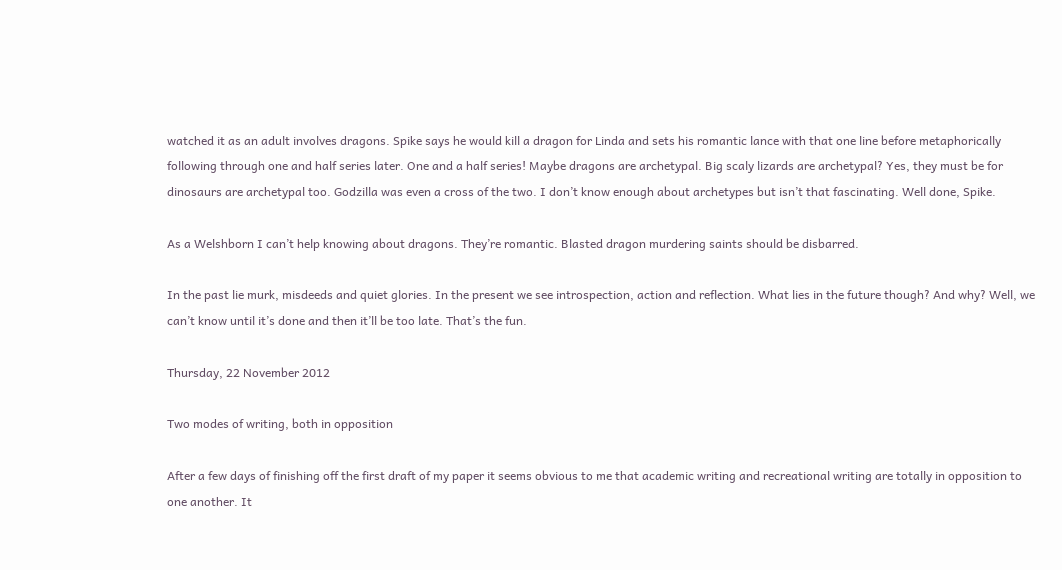watched it as an adult involves dragons. Spike says he would kill a dragon for Linda and sets his romantic lance with that one line before metaphorically following through one and half series later. One and a half series! Maybe dragons are archetypal. Big scaly lizards are archetypal? Yes, they must be for dinosaurs are archetypal too. Godzilla was even a cross of the two. I don’t know enough about archetypes but isn’t that fascinating. Well done, Spike.

As a Welshborn I can’t help knowing about dragons. They’re romantic. Blasted dragon murdering saints should be disbarred.

In the past lie murk, misdeeds and quiet glories. In the present we see introspection, action and reflection. What lies in the future though? And why? Well, we can’t know until it’s done and then it’ll be too late. That’s the fun.

Thursday, 22 November 2012

Two modes of writing, both in opposition

After a few days of finishing off the first draft of my paper it seems obvious to me that academic writing and recreational writing are totally in opposition to one another. It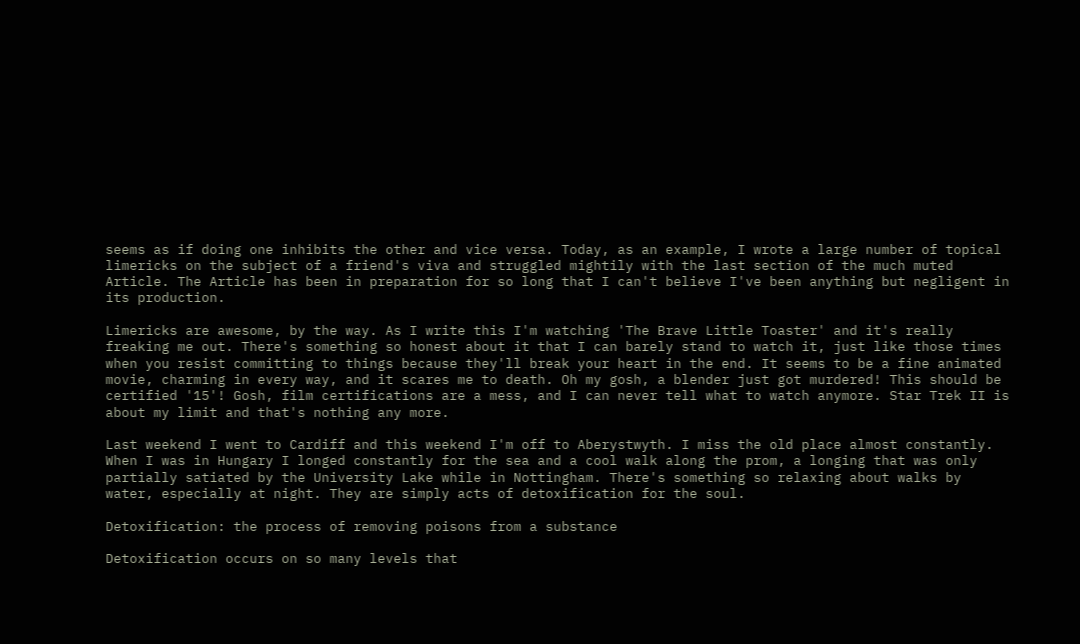seems as if doing one inhibits the other and vice versa. Today, as an example, I wrote a large number of topical limericks on the subject of a friend's viva and struggled mightily with the last section of the much muted Article. The Article has been in preparation for so long that I can't believe I've been anything but negligent in its production.

Limericks are awesome, by the way. As I write this I'm watching 'The Brave Little Toaster' and it's really freaking me out. There's something so honest about it that I can barely stand to watch it, just like those times when you resist committing to things because they'll break your heart in the end. It seems to be a fine animated movie, charming in every way, and it scares me to death. Oh my gosh, a blender just got murdered! This should be certified '15'! Gosh, film certifications are a mess, and I can never tell what to watch anymore. Star Trek II is about my limit and that's nothing any more.

Last weekend I went to Cardiff and this weekend I'm off to Aberystwyth. I miss the old place almost constantly. When I was in Hungary I longed constantly for the sea and a cool walk along the prom, a longing that was only partially satiated by the University Lake while in Nottingham. There's something so relaxing about walks by water, especially at night. They are simply acts of detoxification for the soul.

Detoxification: the process of removing poisons from a substance

Detoxification occurs on so many levels that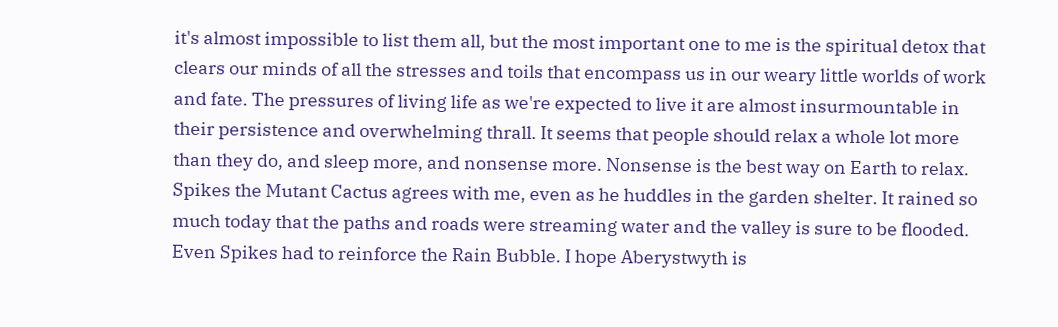it's almost impossible to list them all, but the most important one to me is the spiritual detox that clears our minds of all the stresses and toils that encompass us in our weary little worlds of work and fate. The pressures of living life as we're expected to live it are almost insurmountable in their persistence and overwhelming thrall. It seems that people should relax a whole lot more than they do, and sleep more, and nonsense more. Nonsense is the best way on Earth to relax. Spikes the Mutant Cactus agrees with me, even as he huddles in the garden shelter. It rained so much today that the paths and roads were streaming water and the valley is sure to be flooded. Even Spikes had to reinforce the Rain Bubble. I hope Aberystwyth is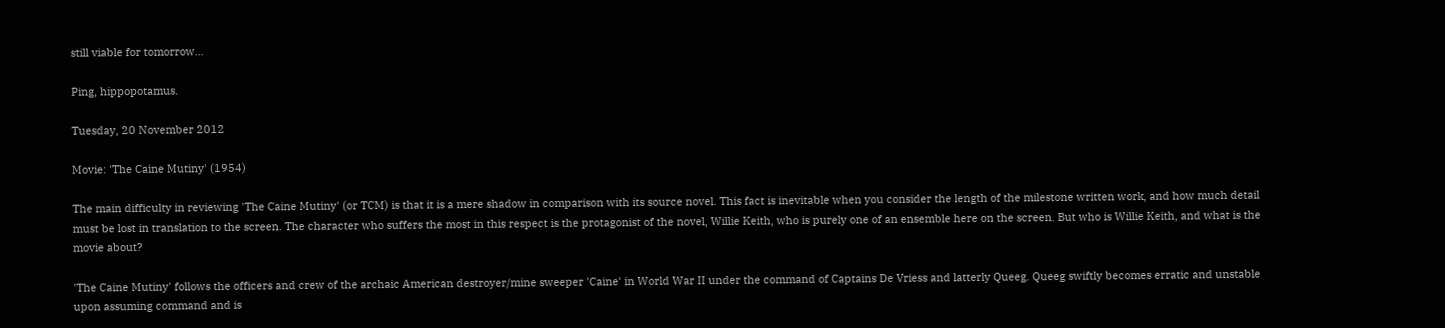still viable for tomorrow...

Ping, hippopotamus.

Tuesday, 20 November 2012

Movie: 'The Caine Mutiny' (1954)

The main difficulty in reviewing 'The Caine Mutiny' (or TCM) is that it is a mere shadow in comparison with its source novel. This fact is inevitable when you consider the length of the milestone written work, and how much detail must be lost in translation to the screen. The character who suffers the most in this respect is the protagonist of the novel, Willie Keith, who is purely one of an ensemble here on the screen. But who is Willie Keith, and what is the movie about?

'The Caine Mutiny' follows the officers and crew of the archaic American destroyer/mine sweeper 'Caine' in World War II under the command of Captains De Vriess and latterly Queeg. Queeg swiftly becomes erratic and unstable upon assuming command and is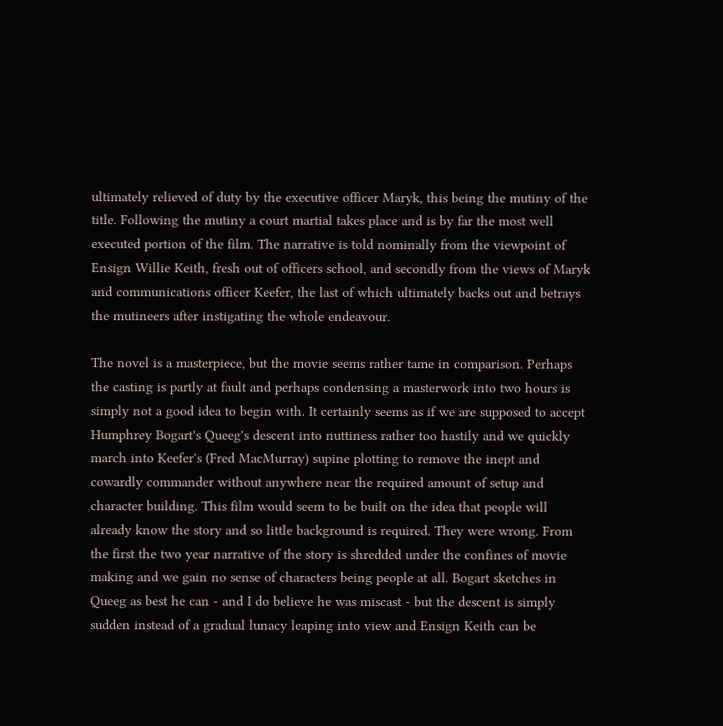ultimately relieved of duty by the executive officer Maryk, this being the mutiny of the title. Following the mutiny a court martial takes place and is by far the most well executed portion of the film. The narrative is told nominally from the viewpoint of Ensign Willie Keith, fresh out of officers school, and secondly from the views of Maryk and communications officer Keefer, the last of which ultimately backs out and betrays the mutineers after instigating the whole endeavour.

The novel is a masterpiece, but the movie seems rather tame in comparison. Perhaps the casting is partly at fault and perhaps condensing a masterwork into two hours is simply not a good idea to begin with. It certainly seems as if we are supposed to accept Humphrey Bogart's Queeg's descent into nuttiness rather too hastily and we quickly march into Keefer's (Fred MacMurray) supine plotting to remove the inept and cowardly commander without anywhere near the required amount of setup and character building. This film would seem to be built on the idea that people will already know the story and so little background is required. They were wrong. From the first the two year narrative of the story is shredded under the confines of movie making and we gain no sense of characters being people at all. Bogart sketches in Queeg as best he can - and I do believe he was miscast - but the descent is simply sudden instead of a gradual lunacy leaping into view and Ensign Keith can be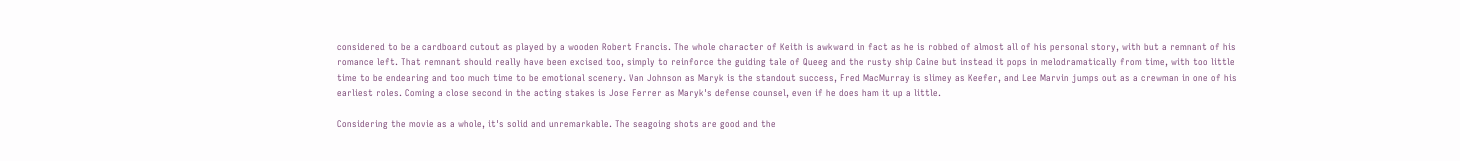considered to be a cardboard cutout as played by a wooden Robert Francis. The whole character of Keith is awkward in fact as he is robbed of almost all of his personal story, with but a remnant of his romance left. That remnant should really have been excised too, simply to reinforce the guiding tale of Queeg and the rusty ship Caine but instead it pops in melodramatically from time, with too little time to be endearing and too much time to be emotional scenery. Van Johnson as Maryk is the standout success, Fred MacMurray is slimey as Keefer, and Lee Marvin jumps out as a crewman in one of his earliest roles. Coming a close second in the acting stakes is Jose Ferrer as Maryk's defense counsel, even if he does ham it up a little.

Considering the movie as a whole, it's solid and unremarkable. The seagoing shots are good and the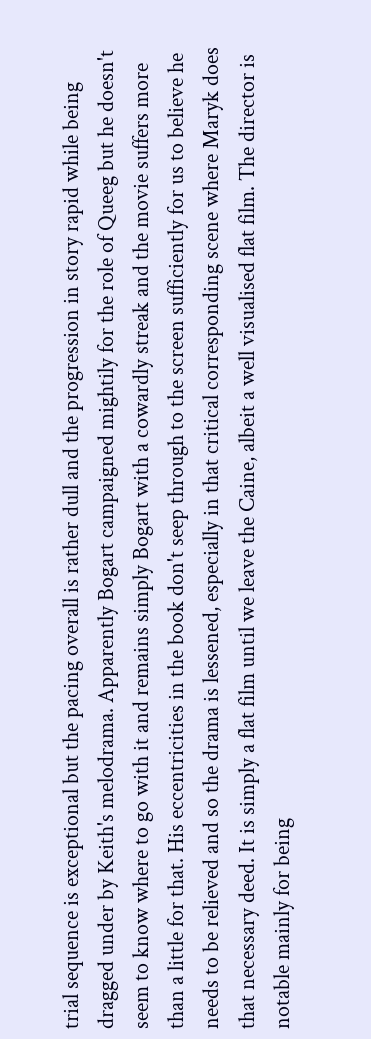trial sequence is exceptional but the pacing overall is rather dull and the progression in story rapid while being dragged under by Keith's melodrama. Apparently Bogart campaigned mightily for the role of Queeg but he doesn't seem to know where to go with it and remains simply Bogart with a cowardly streak and the movie suffers more than a little for that. His eccentricities in the book don't seep through to the screen sufficiently for us to believe he needs to be relieved and so the drama is lessened, especially in that critical corresponding scene where Maryk does that necessary deed. It is simply a flat film until we leave the Caine, albeit a well visualised flat film. The director is notable mainly for being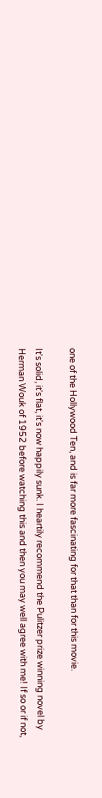one of the Hollywood Ten, and is far more fascinating for that than for this movie.

It's solid, it's flat, it's now happily sunk. I heartily recommend the Pulitzer prize winning novel by Herman Wouk of 1952 before watching this and then you may well agree with me! If so or if not,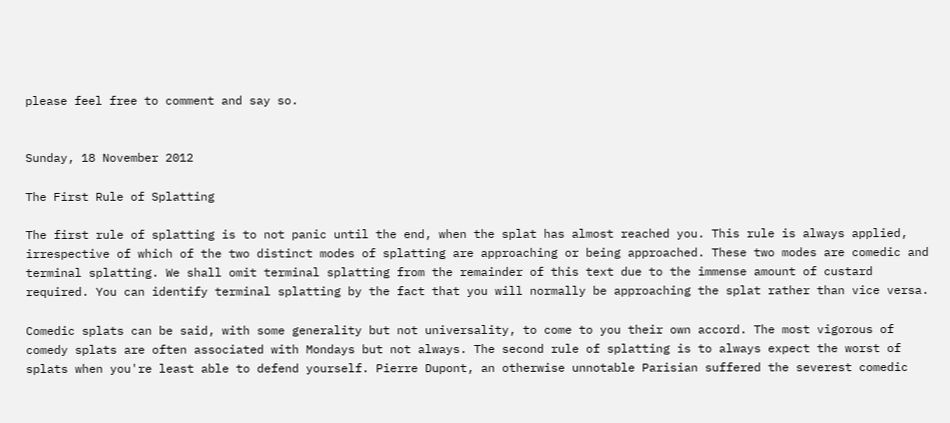please feel free to comment and say so.


Sunday, 18 November 2012

The First Rule of Splatting

The first rule of splatting is to not panic until the end, when the splat has almost reached you. This rule is always applied, irrespective of which of the two distinct modes of splatting are approaching or being approached. These two modes are comedic and terminal splatting. We shall omit terminal splatting from the remainder of this text due to the immense amount of custard required. You can identify terminal splatting by the fact that you will normally be approaching the splat rather than vice versa.

Comedic splats can be said, with some generality but not universality, to come to you their own accord. The most vigorous of comedy splats are often associated with Mondays but not always. The second rule of splatting is to always expect the worst of splats when you're least able to defend yourself. Pierre Dupont, an otherwise unnotable Parisian suffered the severest comedic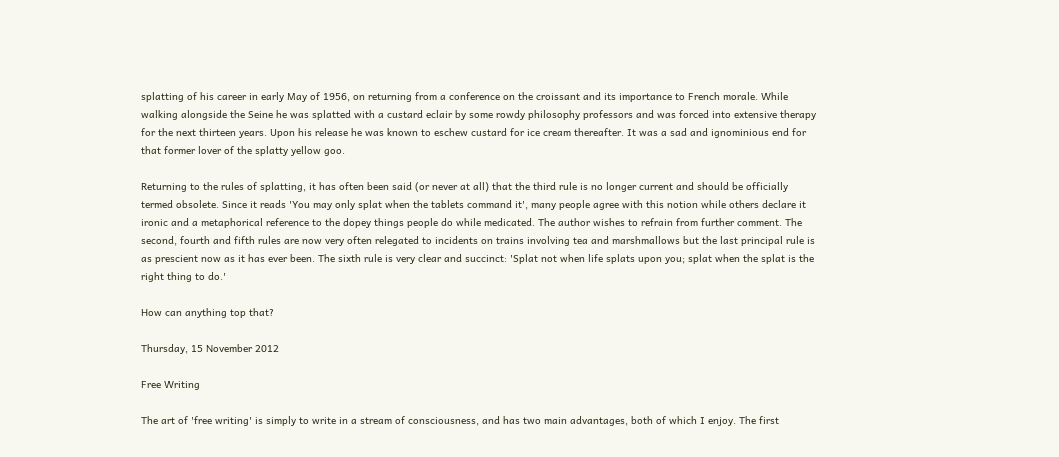splatting of his career in early May of 1956, on returning from a conference on the croissant and its importance to French morale. While walking alongside the Seine he was splatted with a custard eclair by some rowdy philosophy professors and was forced into extensive therapy for the next thirteen years. Upon his release he was known to eschew custard for ice cream thereafter. It was a sad and ignominious end for that former lover of the splatty yellow goo.

Returning to the rules of splatting, it has often been said (or never at all) that the third rule is no longer current and should be officially termed obsolete. Since it reads 'You may only splat when the tablets command it', many people agree with this notion while others declare it ironic and a metaphorical reference to the dopey things people do while medicated. The author wishes to refrain from further comment. The second, fourth and fifth rules are now very often relegated to incidents on trains involving tea and marshmallows but the last principal rule is as prescient now as it has ever been. The sixth rule is very clear and succinct: 'Splat not when life splats upon you; splat when the splat is the right thing to do.'

How can anything top that?

Thursday, 15 November 2012

Free Writing

The art of 'free writing' is simply to write in a stream of consciousness, and has two main advantages, both of which I enjoy. The first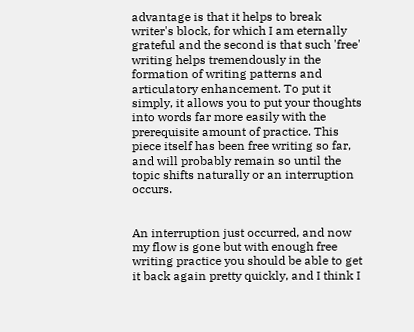advantage is that it helps to break writer's block, for which I am eternally grateful and the second is that such 'free' writing helps tremendously in the formation of writing patterns and articulatory enhancement. To put it simply, it allows you to put your thoughts into words far more easily with the prerequisite amount of practice. This piece itself has been free writing so far, and will probably remain so until the topic shifts naturally or an interruption occurs.


An interruption just occurred, and now my flow is gone but with enough free writing practice you should be able to get it back again pretty quickly, and I think I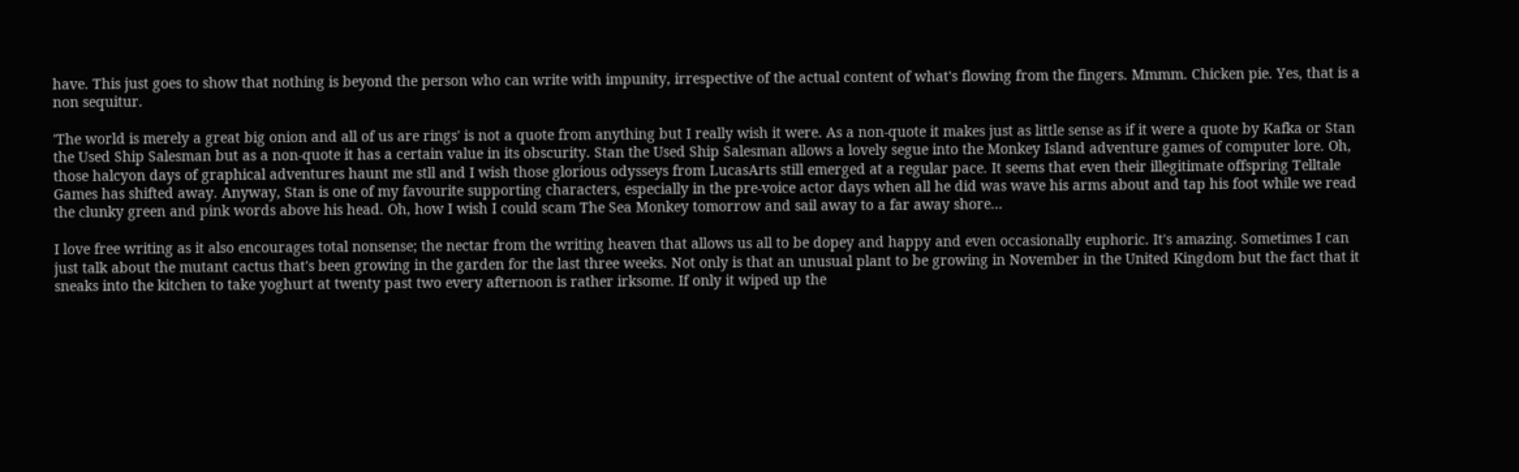have. This just goes to show that nothing is beyond the person who can write with impunity, irrespective of the actual content of what's flowing from the fingers. Mmmm. Chicken pie. Yes, that is a non sequitur.

'The world is merely a great big onion and all of us are rings' is not a quote from anything but I really wish it were. As a non-quote it makes just as little sense as if it were a quote by Kafka or Stan the Used Ship Salesman but as a non-quote it has a certain value in its obscurity. Stan the Used Ship Salesman allows a lovely segue into the Monkey Island adventure games of computer lore. Oh, those halcyon days of graphical adventures haunt me stll and I wish those glorious odysseys from LucasArts still emerged at a regular pace. It seems that even their illegitimate offspring Telltale Games has shifted away. Anyway, Stan is one of my favourite supporting characters, especially in the pre-voice actor days when all he did was wave his arms about and tap his foot while we read the clunky green and pink words above his head. Oh, how I wish I could scam The Sea Monkey tomorrow and sail away to a far away shore...

I love free writing as it also encourages total nonsense; the nectar from the writing heaven that allows us all to be dopey and happy and even occasionally euphoric. It's amazing. Sometimes I can just talk about the mutant cactus that's been growing in the garden for the last three weeks. Not only is that an unusual plant to be growing in November in the United Kingdom but the fact that it sneaks into the kitchen to take yoghurt at twenty past two every afternoon is rather irksome. If only it wiped up the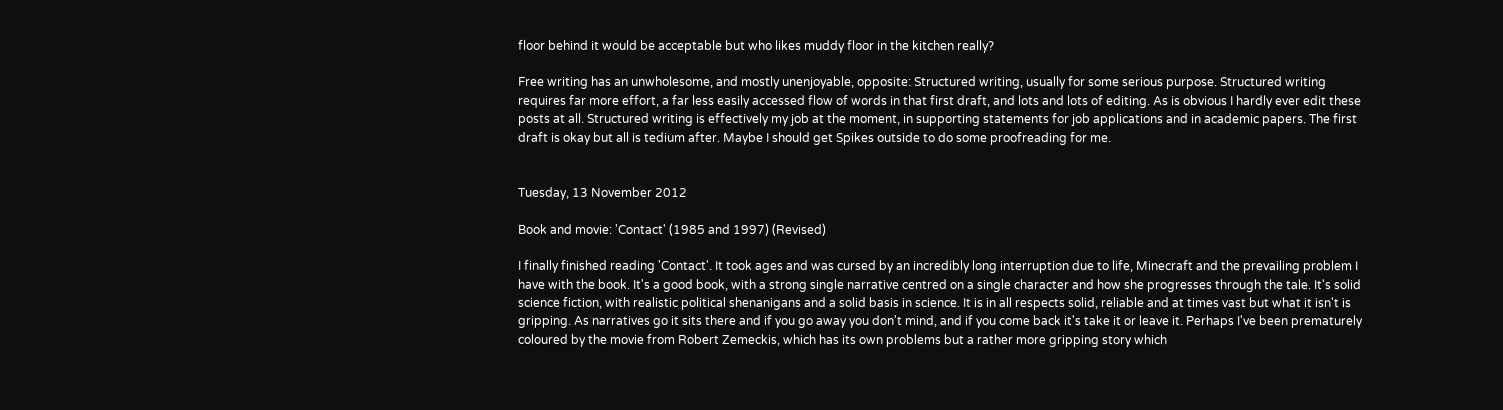floor behind it would be acceptable but who likes muddy floor in the kitchen really?

Free writing has an unwholesome, and mostly unenjoyable, opposite: Structured writing, usually for some serious purpose. Structured writing requires far more effort, a far less easily accessed flow of words in that first draft, and lots and lots of editing. As is obvious I hardly ever edit these posts at all. Structured writing is effectively my job at the moment, in supporting statements for job applications and in academic papers. The first draft is okay but all is tedium after. Maybe I should get Spikes outside to do some proofreading for me.


Tuesday, 13 November 2012

Book and movie: 'Contact' (1985 and 1997) (Revised)

I finally finished reading 'Contact'. It took ages and was cursed by an incredibly long interruption due to life, Minecraft and the prevailing problem I have with the book. It's a good book, with a strong single narrative centred on a single character and how she progresses through the tale. It's solid science fiction, with realistic political shenanigans and a solid basis in science. It is in all respects solid, reliable and at times vast but what it isn't is gripping. As narratives go it sits there and if you go away you don't mind, and if you come back it's take it or leave it. Perhaps I've been prematurely coloured by the movie from Robert Zemeckis, which has its own problems but a rather more gripping story which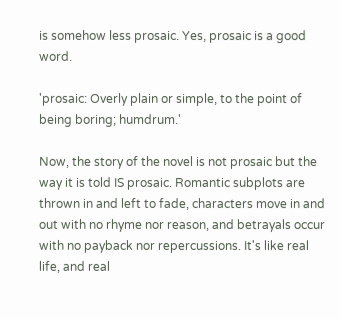is somehow less prosaic. Yes, prosaic is a good word.

'prosaic: Overly plain or simple, to the point of being boring; humdrum.'

Now, the story of the novel is not prosaic but the way it is told IS prosaic. Romantic subplots are thrown in and left to fade, characters move in and out with no rhyme nor reason, and betrayals occur with no payback nor repercussions. It's like real life, and real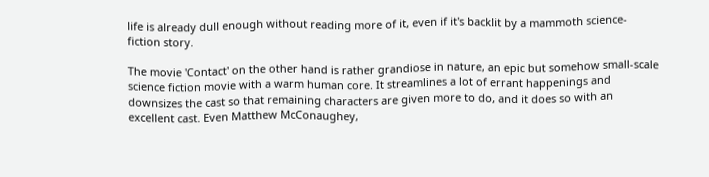life is already dull enough without reading more of it, even if it's backlit by a mammoth science-fiction story.

The movie 'Contact' on the other hand is rather grandiose in nature, an epic but somehow small-scale science fiction movie with a warm human core. It streamlines a lot of errant happenings and downsizes the cast so that remaining characters are given more to do, and it does so with an excellent cast. Even Matthew McConaughey,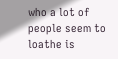who a lot of people seem to loathe is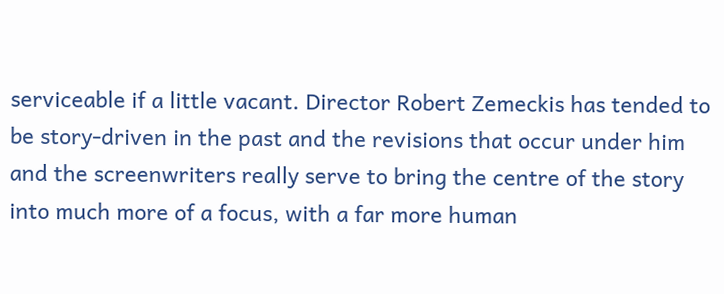serviceable if a little vacant. Director Robert Zemeckis has tended to be story-driven in the past and the revisions that occur under him and the screenwriters really serve to bring the centre of the story into much more of a focus, with a far more human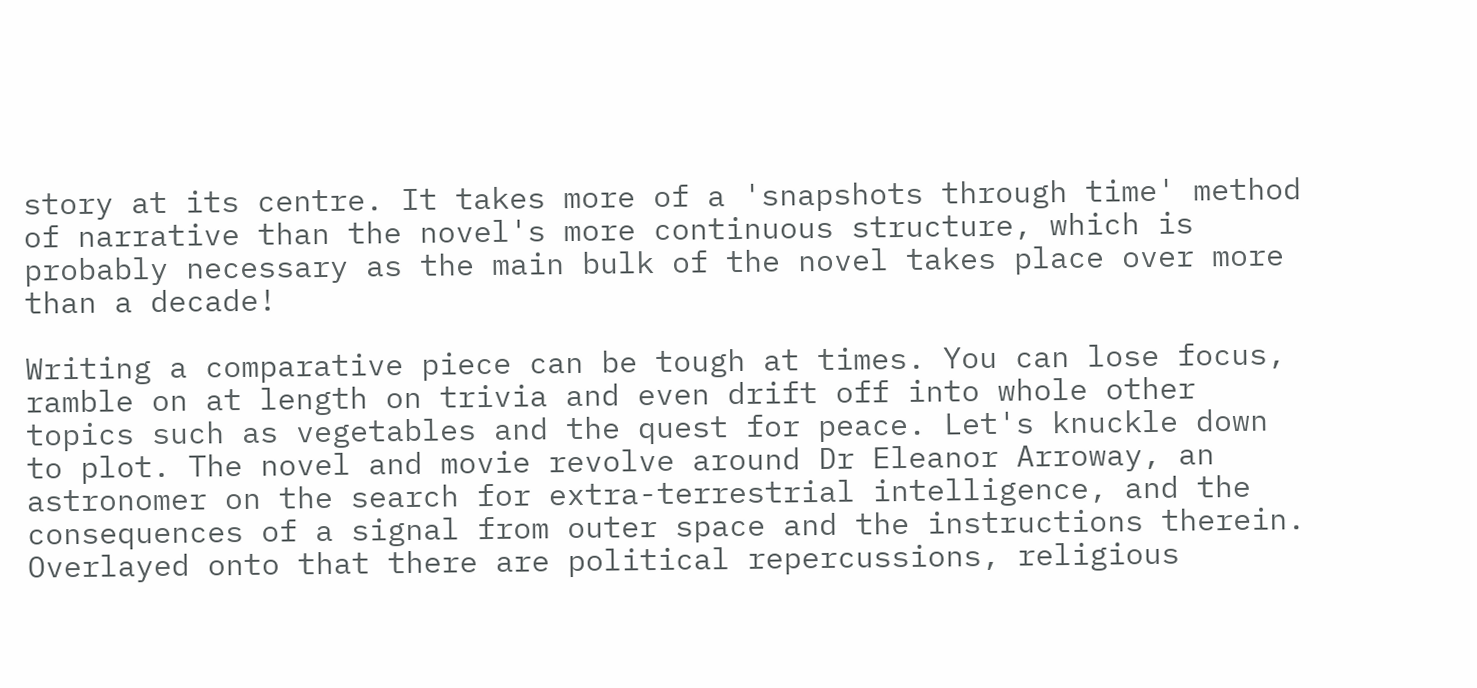story at its centre. It takes more of a 'snapshots through time' method of narrative than the novel's more continuous structure, which is probably necessary as the main bulk of the novel takes place over more than a decade!

Writing a comparative piece can be tough at times. You can lose focus, ramble on at length on trivia and even drift off into whole other topics such as vegetables and the quest for peace. Let's knuckle down to plot. The novel and movie revolve around Dr Eleanor Arroway, an astronomer on the search for extra-terrestrial intelligence, and the consequences of a signal from outer space and the instructions therein. Overlayed onto that there are political repercussions, religious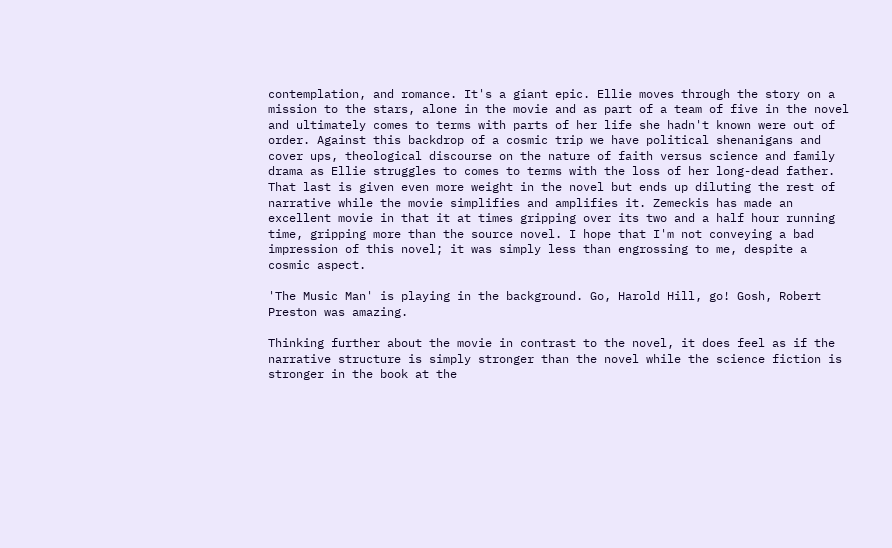contemplation, and romance. It's a giant epic. Ellie moves through the story on a mission to the stars, alone in the movie and as part of a team of five in the novel and ultimately comes to terms with parts of her life she hadn't known were out of order. Against this backdrop of a cosmic trip we have political shenanigans and cover ups, theological discourse on the nature of faith versus science and family drama as Ellie struggles to comes to terms with the loss of her long-dead father. That last is given even more weight in the novel but ends up diluting the rest of narrative while the movie simplifies and amplifies it. Zemeckis has made an excellent movie in that it at times gripping over its two and a half hour running time, gripping more than the source novel. I hope that I'm not conveying a bad impression of this novel; it was simply less than engrossing to me, despite a cosmic aspect.

'The Music Man' is playing in the background. Go, Harold Hill, go! Gosh, Robert Preston was amazing.

Thinking further about the movie in contrast to the novel, it does feel as if the narrative structure is simply stronger than the novel while the science fiction is stronger in the book at the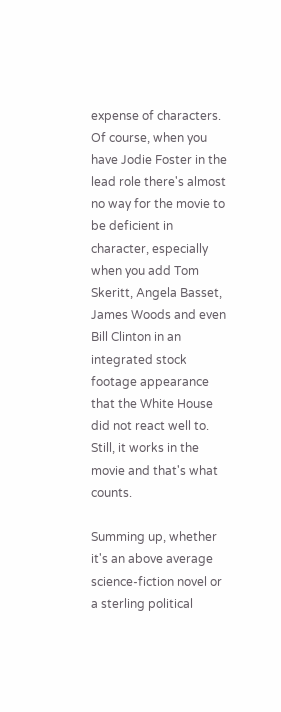expense of characters. Of course, when you have Jodie Foster in the lead role there's almost no way for the movie to be deficient in character, especially when you add Tom Skeritt, Angela Basset, James Woods and even Bill Clinton in an integrated stock footage appearance that the White House did not react well to. Still, it works in the movie and that's what counts.

Summing up, whether it's an above average science-fiction novel or a sterling political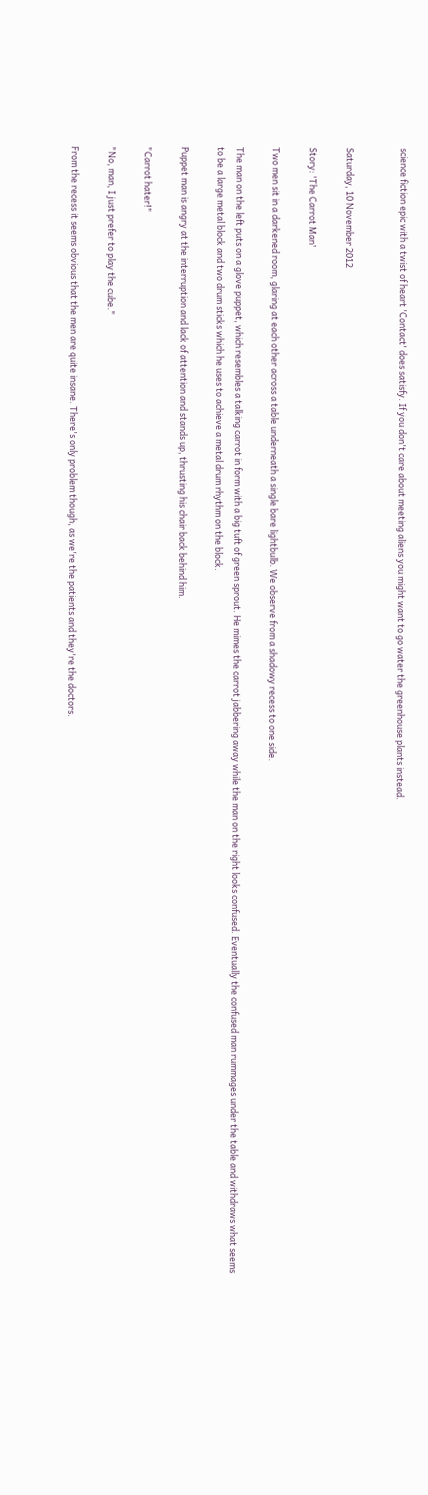science fiction epic with a twist of heart 'Contact' does satisfy. If you don't care about meeting aliens you might want to go water the greenhouse plants instead.


Saturday, 10 November 2012

Story: 'The Carrot Man'

Two men sit in a darkened room, glaring at each other across a table underneath a single bare lightbulb. We observe from a shadowy recess to one side.

The man on the left puts on a glove puppet, which resembles a talking carrot in form with a big tuft of green sprout. He mimes the carrot jabbering away while the man on the right looks confused. Eventually the confused man rummages under the table and withdraws what seems to be a large metal block and two drum sticks which he uses to achieve a metal drum rhythm on the block.

Puppet man is angry at the interruption and lack of attention and stands up, thrusting his chair back behind him.

"Carrot hater!"

"No, man, I just prefer to play the cube."

From the recess it seems obvious that the men are quite insane. There's only problem though, as we're the patients and they're the doctors.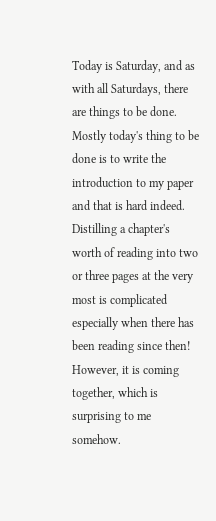Today is Saturday, and as with all Saturdays, there are things to be done. Mostly today's thing to be done is to write the introduction to my paper and that is hard indeed. Distilling a chapter's worth of reading into two or three pages at the very most is complicated especially when there has been reading since then! However, it is coming together, which is surprising to me somehow.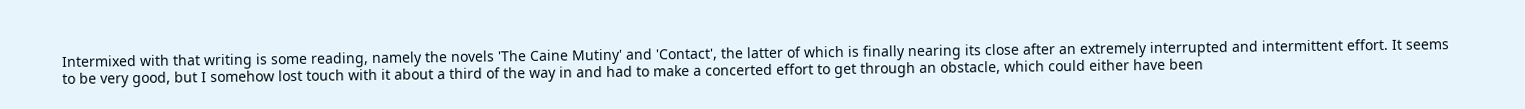Intermixed with that writing is some reading, namely the novels 'The Caine Mutiny' and 'Contact', the latter of which is finally nearing its close after an extremely interrupted and intermittent effort. It seems to be very good, but I somehow lost touch with it about a third of the way in and had to make a concerted effort to get through an obstacle, which could either have been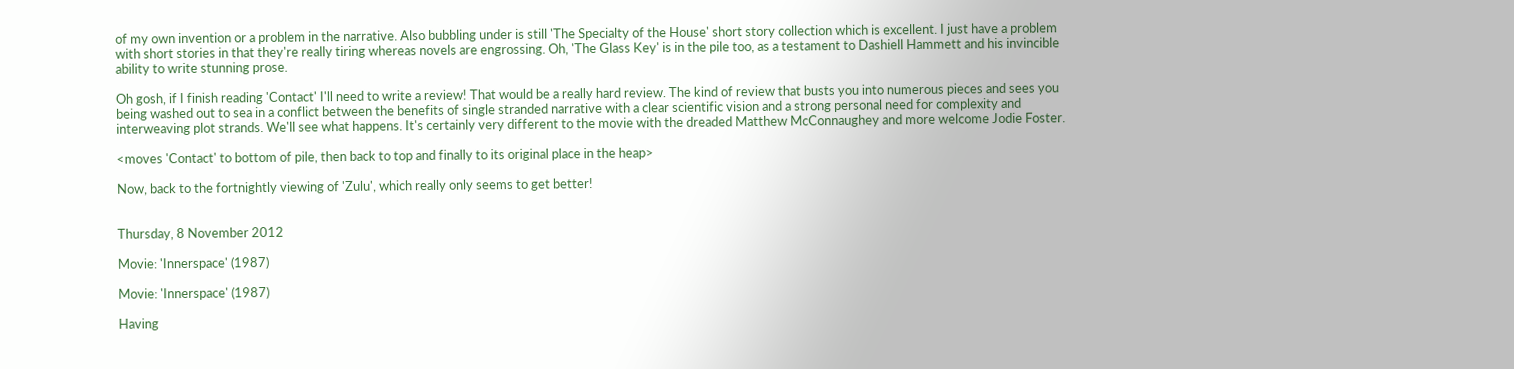of my own invention or a problem in the narrative. Also bubbling under is still 'The Specialty of the House' short story collection which is excellent. I just have a problem with short stories in that they're really tiring whereas novels are engrossing. Oh, 'The Glass Key' is in the pile too, as a testament to Dashiell Hammett and his invincible ability to write stunning prose.

Oh gosh, if I finish reading 'Contact' I'll need to write a review! That would be a really hard review. The kind of review that busts you into numerous pieces and sees you being washed out to sea in a conflict between the benefits of single stranded narrative with a clear scientific vision and a strong personal need for complexity and interweaving plot strands. We'll see what happens. It's certainly very different to the movie with the dreaded Matthew McConnaughey and more welcome Jodie Foster.

<moves 'Contact' to bottom of pile, then back to top and finally to its original place in the heap>

Now, back to the fortnightly viewing of 'Zulu', which really only seems to get better!


Thursday, 8 November 2012

Movie: 'Innerspace' (1987)

Movie: 'Innerspace' (1987)

Having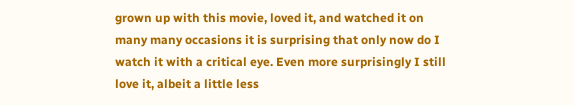grown up with this movie, loved it, and watched it on many many occasions it is surprising that only now do I watch it with a critical eye. Even more surprisingly I still love it, albeit a little less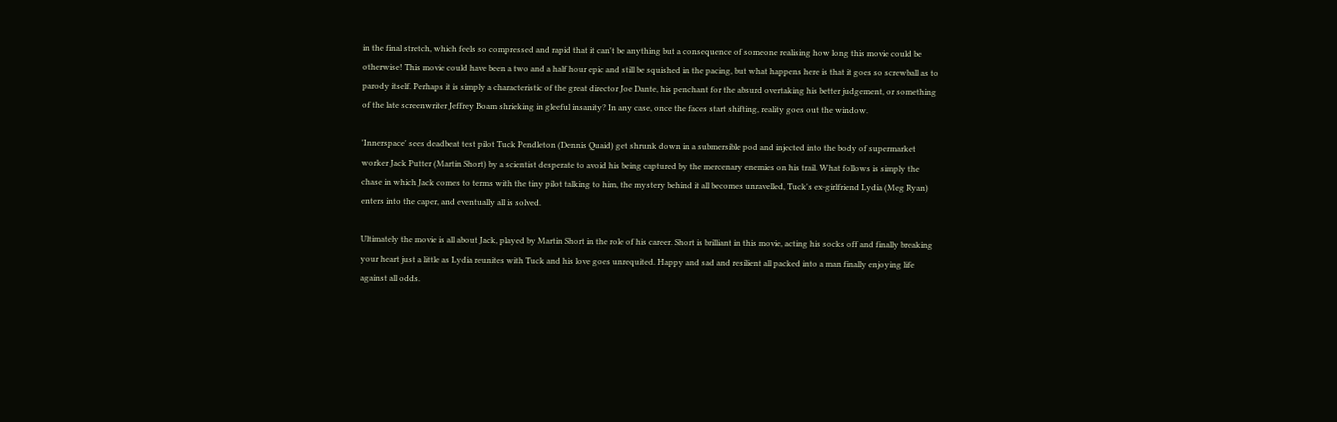in the final stretch, which feels so compressed and rapid that it can't be anything but a consequence of someone realising how long this movie could be otherwise! This movie could have been a two and a half hour epic and still be squished in the pacing, but what happens here is that it goes so screwball as to parody itself. Perhaps it is simply a characteristic of the great director Joe Dante, his penchant for the absurd overtaking his better judgement, or something of the late screenwriter Jeffrey Boam shrieking in gleeful insanity? In any case, once the faces start shifting, reality goes out the window.

'Innerspace' sees deadbeat test pilot Tuck Pendleton (Dennis Quaid) get shrunk down in a submersible pod and injected into the body of supermarket worker Jack Putter (Martin Short) by a scientist desperate to avoid his being captured by the mercenary enemies on his trail. What follows is simply the chase in which Jack comes to terms with the tiny pilot talking to him, the mystery behind it all becomes unravelled, Tuck's ex-girlfriend Lydia (Meg Ryan) enters into the caper, and eventually all is solved.

Ultimately the movie is all about Jack, played by Martin Short in the role of his career. Short is brilliant in this movie, acting his socks off and finally breaking your heart just a little as Lydia reunites with Tuck and his love goes unrequited. Happy and sad and resilient all packed into a man finally enjoying life against all odds.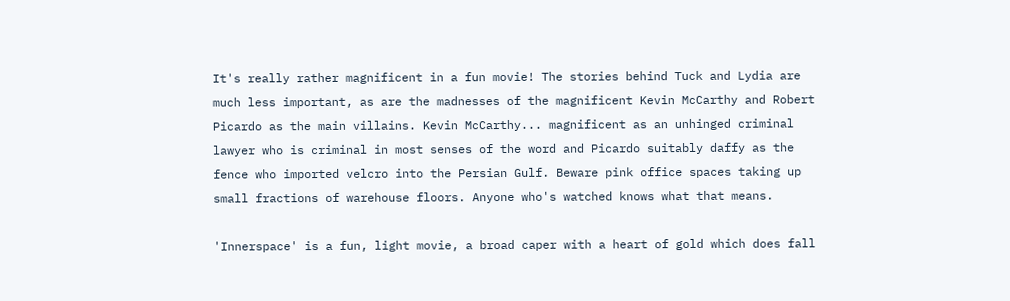It's really rather magnificent in a fun movie! The stories behind Tuck and Lydia are much less important, as are the madnesses of the magnificent Kevin McCarthy and Robert Picardo as the main villains. Kevin McCarthy... magnificent as an unhinged criminal lawyer who is criminal in most senses of the word and Picardo suitably daffy as the fence who imported velcro into the Persian Gulf. Beware pink office spaces taking up small fractions of warehouse floors. Anyone who's watched knows what that means.

'Innerspace' is a fun, light movie, a broad caper with a heart of gold which does fall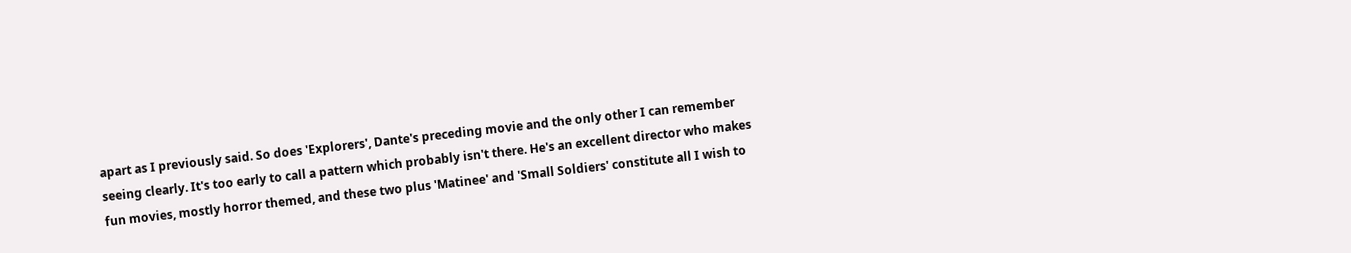apart as I previously said. So does 'Explorers', Dante's preceding movie and the only other I can remember seeing clearly. It's too early to call a pattern which probably isn't there. He's an excellent director who makes fun movies, mostly horror themed, and these two plus 'Matinee' and 'Small Soldiers' constitute all I wish to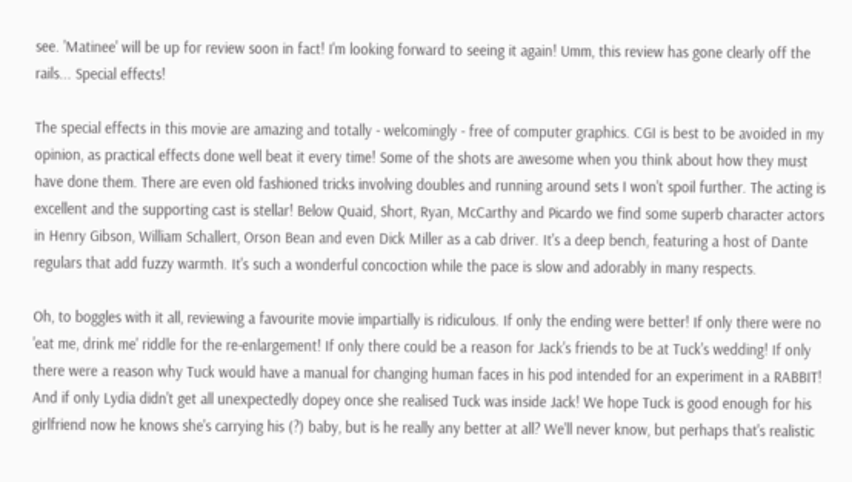see. 'Matinee' will be up for review soon in fact! I'm looking forward to seeing it again! Umm, this review has gone clearly off the rails... Special effects!

The special effects in this movie are amazing and totally - welcomingly - free of computer graphics. CGI is best to be avoided in my opinion, as practical effects done well beat it every time! Some of the shots are awesome when you think about how they must have done them. There are even old fashioned tricks involving doubles and running around sets I won't spoil further. The acting is excellent and the supporting cast is stellar! Below Quaid, Short, Ryan, McCarthy and Picardo we find some superb character actors in Henry Gibson, William Schallert, Orson Bean and even Dick Miller as a cab driver. It's a deep bench, featuring a host of Dante regulars that add fuzzy warmth. It's such a wonderful concoction while the pace is slow and adorably in many respects.

Oh, to boggles with it all, reviewing a favourite movie impartially is ridiculous. If only the ending were better! If only there were no 'eat me, drink me' riddle for the re-enlargement! If only there could be a reason for Jack's friends to be at Tuck's wedding! If only there were a reason why Tuck would have a manual for changing human faces in his pod intended for an experiment in a RABBIT! And if only Lydia didn't get all unexpectedly dopey once she realised Tuck was inside Jack! We hope Tuck is good enough for his girlfriend now he knows she's carrying his (?) baby, but is he really any better at all? We'll never know, but perhaps that's realistic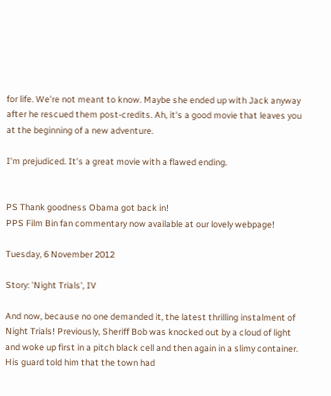for life. We're not meant to know. Maybe she ended up with Jack anyway after he rescued them post-credits. Ah, it's a good movie that leaves you at the beginning of a new adventure.

I'm prejudiced. It's a great movie with a flawed ending.


PS Thank goodness Obama got back in!
PPS Film Bin fan commentary now available at our lovely webpage!

Tuesday, 6 November 2012

Story: 'Night Trials', IV

And now, because no one demanded it, the latest thrilling instalment of Night Trials! Previously, Sheriff Bob was knocked out by a cloud of light and woke up first in a pitch black cell and then again in a slimy container. His guard told him that the town had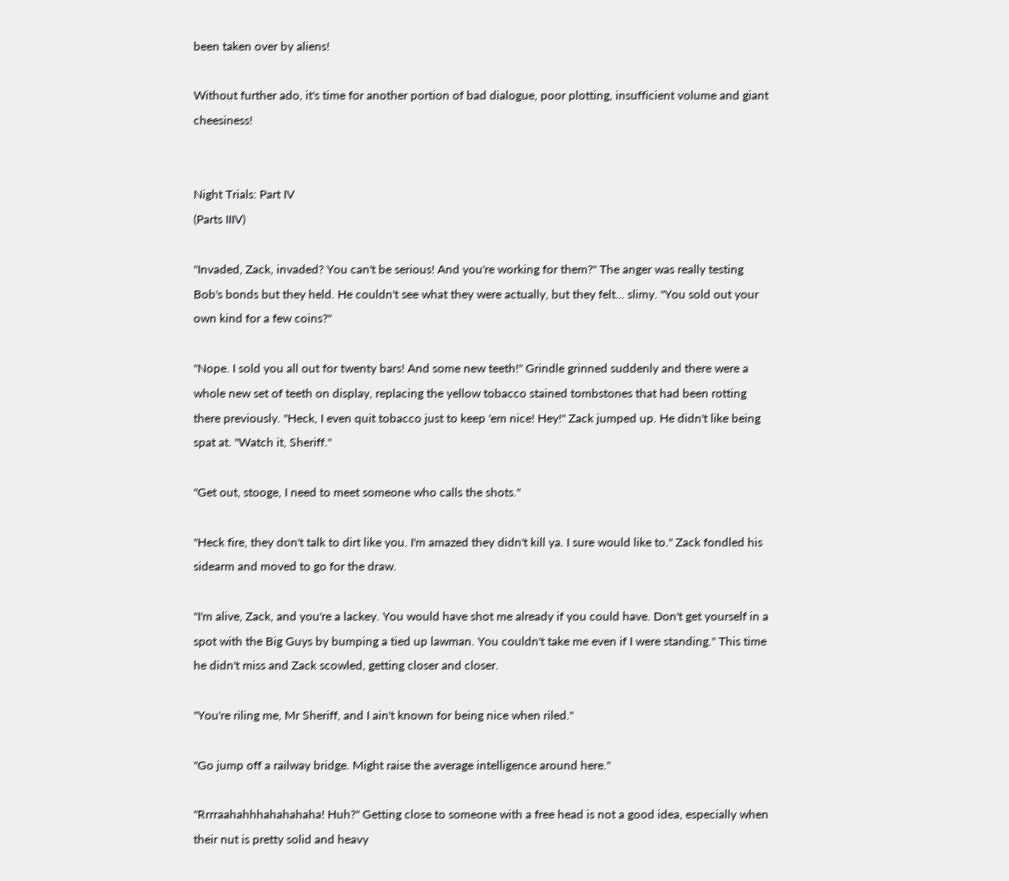been taken over by aliens!

Without further ado, it's time for another portion of bad dialogue, poor plotting, insufficient volume and giant cheesiness!


Night Trials: Part IV
(Parts IIIV)

"Invaded, Zack, invaded? You can't be serious! And you're working for them?" The anger was really testing Bob's bonds but they held. He couldn't see what they were actually, but they felt... slimy. "You sold out your own kind for a few coins?"

"Nope. I sold you all out for twenty bars! And some new teeth!" Grindle grinned suddenly and there were a whole new set of teeth on display, replacing the yellow tobacco stained tombstones that had been rotting there previously. "Heck, I even quit tobacco just to keep 'em nice! Hey!" Zack jumped up. He didn't like being spat at. "Watch it, Sheriff."

"Get out, stooge, I need to meet someone who calls the shots."

"Heck fire, they don't talk to dirt like you. I'm amazed they didn't kill ya. I sure would like to." Zack fondled his sidearm and moved to go for the draw.

"I'm alive, Zack, and you're a lackey. You would have shot me already if you could have. Don't get yourself in a spot with the Big Guys by bumping a tied up lawman. You couldn't take me even if I were standing." This time he didn't miss and Zack scowled, getting closer and closer.

"You're riling me, Mr Sheriff, and I ain't known for being nice when riled."

"Go jump off a railway bridge. Might raise the average intelligence around here."

"Rrrraahahhhahahahaha! Huh?" Getting close to someone with a free head is not a good idea, especially when their nut is pretty solid and heavy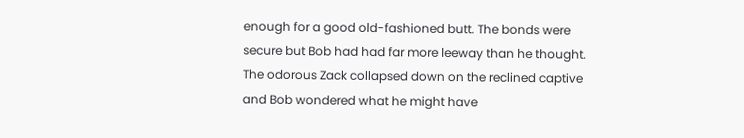enough for a good old-fashioned butt. The bonds were secure but Bob had had far more leeway than he thought. The odorous Zack collapsed down on the reclined captive and Bob wondered what he might have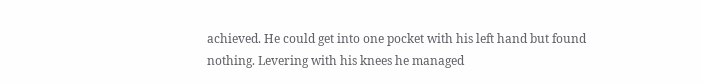achieved. He could get into one pocket with his left hand but found nothing. Levering with his knees he managed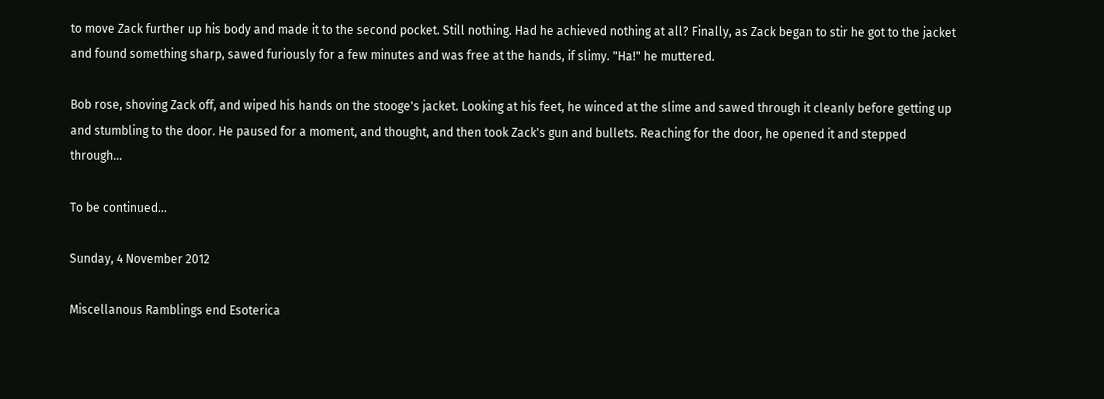to move Zack further up his body and made it to the second pocket. Still nothing. Had he achieved nothing at all? Finally, as Zack began to stir he got to the jacket and found something sharp, sawed furiously for a few minutes and was free at the hands, if slimy. "Ha!" he muttered.

Bob rose, shoving Zack off, and wiped his hands on the stooge's jacket. Looking at his feet, he winced at the slime and sawed through it cleanly before getting up and stumbling to the door. He paused for a moment, and thought, and then took Zack's gun and bullets. Reaching for the door, he opened it and stepped through...

To be continued...

Sunday, 4 November 2012

Miscellanous Ramblings end Esoterica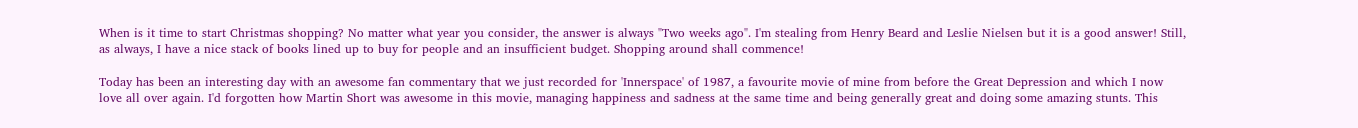When is it time to start Christmas shopping? No matter what year you consider, the answer is always "Two weeks ago". I'm stealing from Henry Beard and Leslie Nielsen but it is a good answer! Still, as always, I have a nice stack of books lined up to buy for people and an insufficient budget. Shopping around shall commence!

Today has been an interesting day with an awesome fan commentary that we just recorded for 'Innerspace' of 1987, a favourite movie of mine from before the Great Depression and which I now love all over again. I'd forgotten how Martin Short was awesome in this movie, managing happiness and sadness at the same time and being generally great and doing some amazing stunts. This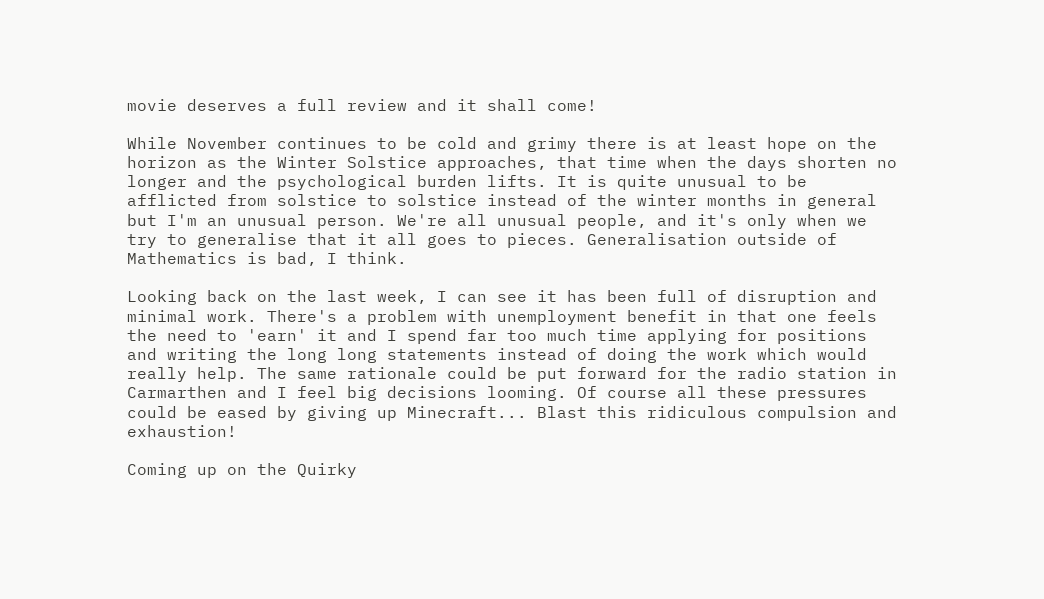movie deserves a full review and it shall come!

While November continues to be cold and grimy there is at least hope on the horizon as the Winter Solstice approaches, that time when the days shorten no longer and the psychological burden lifts. It is quite unusual to be afflicted from solstice to solstice instead of the winter months in general but I'm an unusual person. We're all unusual people, and it's only when we try to generalise that it all goes to pieces. Generalisation outside of Mathematics is bad, I think.

Looking back on the last week, I can see it has been full of disruption and minimal work. There's a problem with unemployment benefit in that one feels the need to 'earn' it and I spend far too much time applying for positions and writing the long long statements instead of doing the work which would really help. The same rationale could be put forward for the radio station in Carmarthen and I feel big decisions looming. Of course all these pressures could be eased by giving up Minecraft... Blast this ridiculous compulsion and exhaustion!

Coming up on the Quirky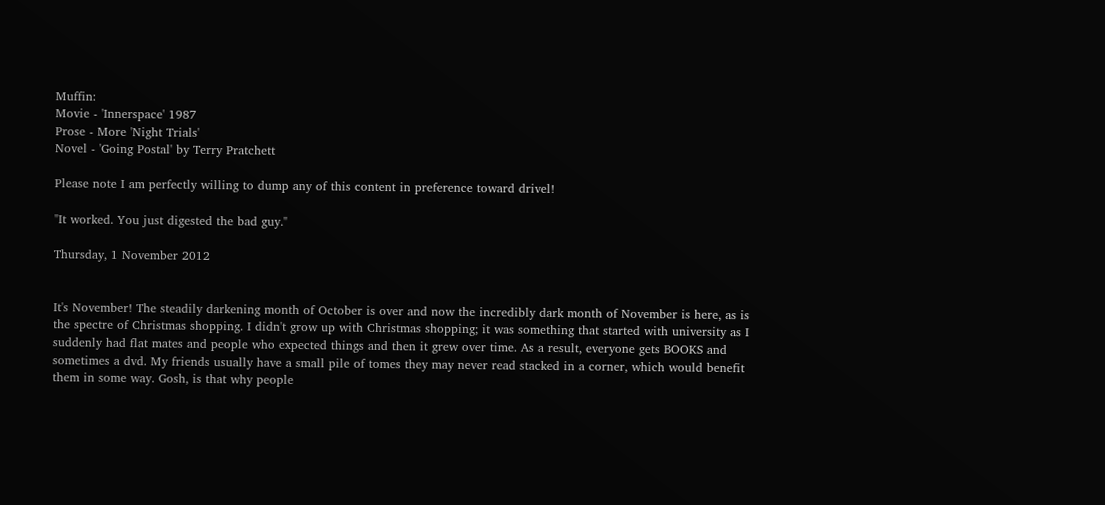Muffin:
Movie - 'Innerspace' 1987
Prose - More 'Night Trials'
Novel - 'Going Postal' by Terry Pratchett

Please note I am perfectly willing to dump any of this content in preference toward drivel!

"It worked. You just digested the bad guy."

Thursday, 1 November 2012


It's November! The steadily darkening month of October is over and now the incredibly dark month of November is here, as is the spectre of Christmas shopping. I didn't grow up with Christmas shopping; it was something that started with university as I suddenly had flat mates and people who expected things and then it grew over time. As a result, everyone gets BOOKS and sometimes a dvd. My friends usually have a small pile of tomes they may never read stacked in a corner, which would benefit them in some way. Gosh, is that why people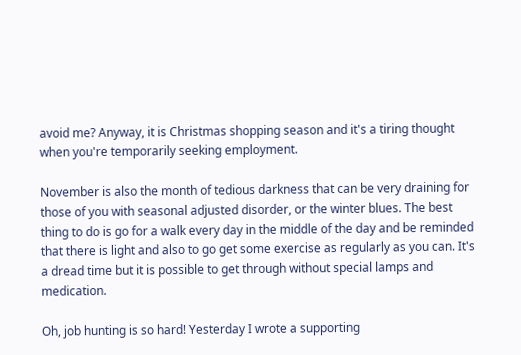avoid me? Anyway, it is Christmas shopping season and it's a tiring thought when you're temporarily seeking employment.

November is also the month of tedious darkness that can be very draining for those of you with seasonal adjusted disorder, or the winter blues. The best thing to do is go for a walk every day in the middle of the day and be reminded that there is light and also to go get some exercise as regularly as you can. It's a dread time but it is possible to get through without special lamps and medication.

Oh, job hunting is so hard! Yesterday I wrote a supporting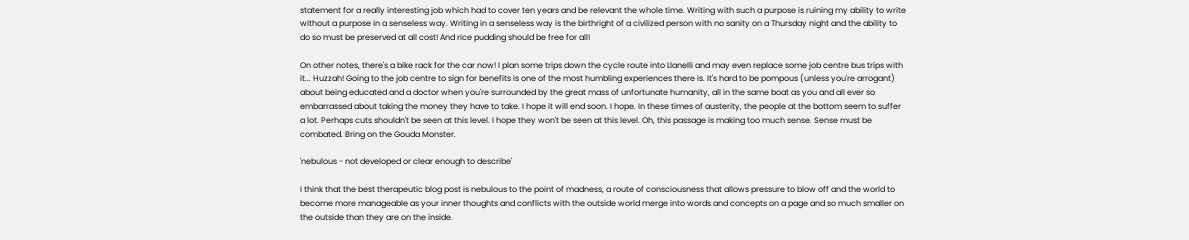statement for a really interesting job which had to cover ten years and be relevant the whole time. Writing with such a purpose is ruining my ability to write without a purpose in a senseless way. Writing in a senseless way is the birthright of a civilized person with no sanity on a Thursday night and the ability to do so must be preserved at all cost! And rice pudding should be free for all!

On other notes, there's a bike rack for the car now! I plan some trips down the cycle route into Llanelli and may even replace some job centre bus trips with it... Huzzah! Going to the job centre to sign for benefits is one of the most humbling experiences there is. It's hard to be pompous (unless you're arrogant) about being educated and a doctor when you're surrounded by the great mass of unfortunate humanity, all in the same boat as you and all ever so embarrassed about taking the money they have to take. I hope it will end soon. I hope. In these times of austerity, the people at the bottom seem to suffer a lot. Perhaps cuts shouldn't be seen at this level. I hope they won't be seen at this level. Oh, this passage is making too much sense. Sense must be combated. Bring on the Gouda Monster.

'nebulous - not developed or clear enough to describe'

I think that the best therapeutic blog post is nebulous to the point of madness, a route of consciousness that allows pressure to blow off and the world to become more manageable as your inner thoughts and conflicts with the outside world merge into words and concepts on a page and so much smaller on the outside than they are on the inside.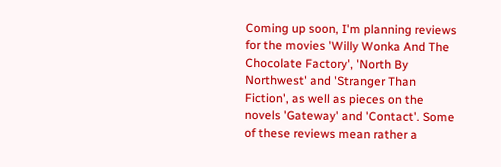Coming up soon, I'm planning reviews for the movies 'Willy Wonka And The Chocolate Factory', 'North By Northwest' and 'Stranger Than Fiction', as well as pieces on the novels 'Gateway' and 'Contact'. Some of these reviews mean rather a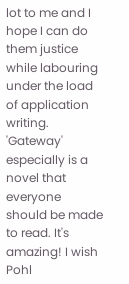lot to me and I hope I can do them justice while labouring under the load of application writing. 'Gateway' especially is a novel that everyone should be made to read. It's amazing! I wish Pohl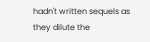hadn't written sequels as they dilute the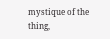mystique of the thing,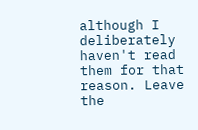although I deliberately haven't read them for that reason. Leave the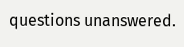questions unanswered.